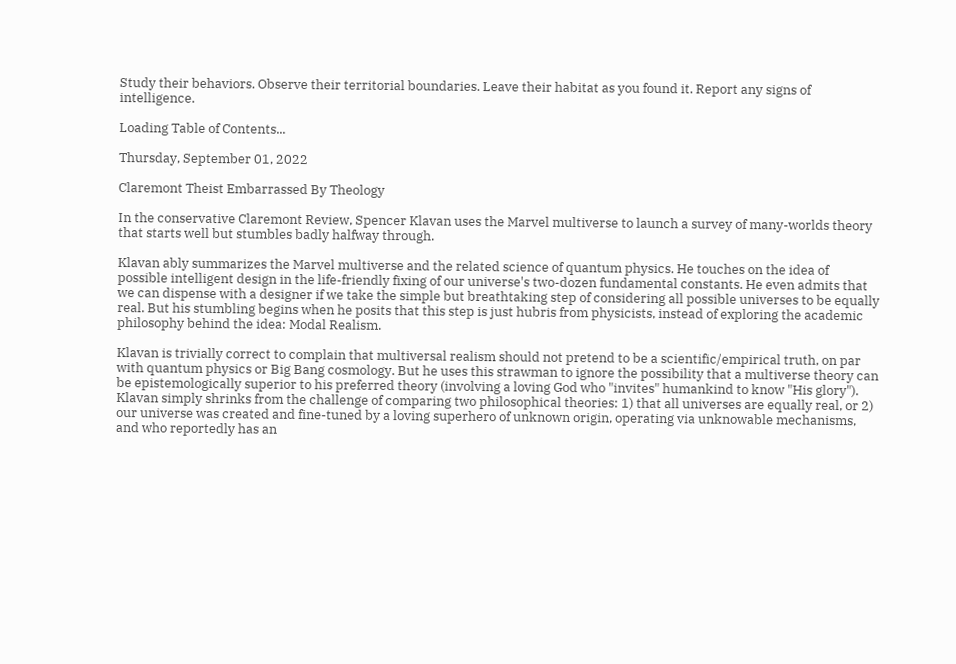Study their behaviors. Observe their territorial boundaries. Leave their habitat as you found it. Report any signs of intelligence.

Loading Table of Contents...

Thursday, September 01, 2022

Claremont Theist Embarrassed By Theology

In the conservative Claremont Review, Spencer Klavan uses the Marvel multiverse to launch a survey of many-worlds theory that starts well but stumbles badly halfway through.

Klavan ably summarizes the Marvel multiverse and the related science of quantum physics. He touches on the idea of possible intelligent design in the life-friendly fixing of our universe's two-dozen fundamental constants. He even admits that we can dispense with a designer if we take the simple but breathtaking step of considering all possible universes to be equally real. But his stumbling begins when he posits that this step is just hubris from physicists, instead of exploring the academic philosophy behind the idea: Modal Realism.

Klavan is trivially correct to complain that multiversal realism should not pretend to be a scientific/empirical truth, on par with quantum physics or Big Bang cosmology. But he uses this strawman to ignore the possibility that a multiverse theory can be epistemologically superior to his preferred theory (involving a loving God who "invites" humankind to know "His glory"). Klavan simply shrinks from the challenge of comparing two philosophical theories: 1) that all universes are equally real, or 2) our universe was created and fine-tuned by a loving superhero of unknown origin, operating via unknowable mechanisms, and who reportedly has an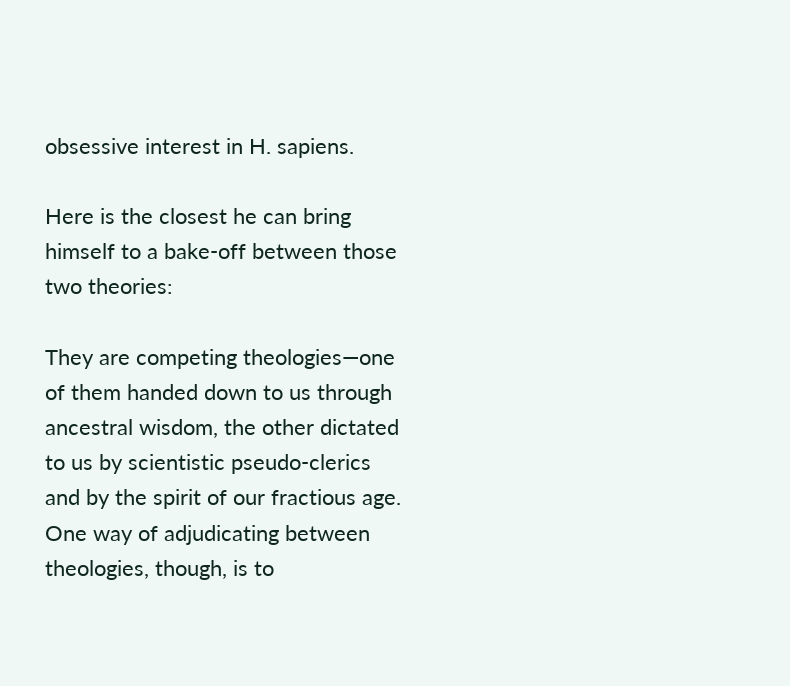obsessive interest in H. sapiens.

Here is the closest he can bring himself to a bake-off between those two theories:

They are competing theologies—one of them handed down to us through ancestral wisdom, the other dictated to us by scientistic pseudo-clerics and by the spirit of our fractious age. One way of adjudicating between theologies, though, is to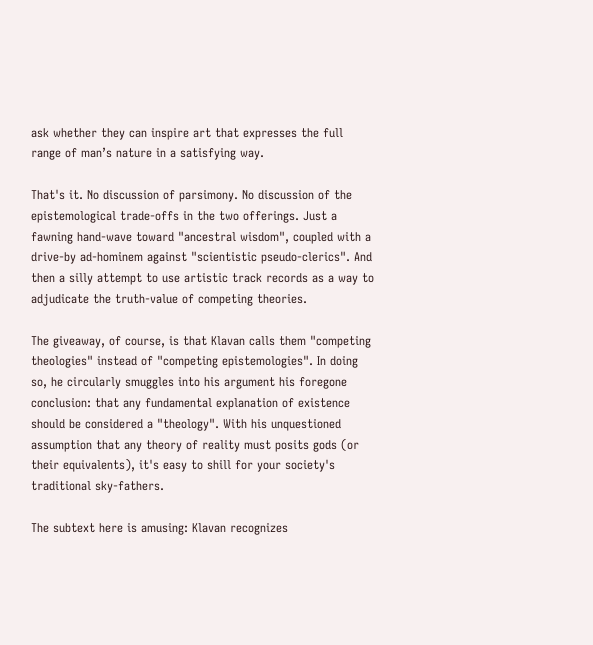ask whether they can inspire art that expresses the full range of man’s nature in a satisfying way.

That's it. No discussion of parsimony. No discussion of the epistemological trade-offs in the two offerings. Just a fawning hand-wave toward "ancestral wisdom", coupled with a drive-by ad-hominem against "scientistic pseudo-clerics". And then a silly attempt to use artistic track records as a way to adjudicate the truth-value of competing theories.

The giveaway, of course, is that Klavan calls them "competing theologies" instead of "competing epistemologies". In doing so, he circularly smuggles into his argument his foregone conclusion: that any fundamental explanation of existence should be considered a "theology". With his unquestioned assumption that any theory of reality must posits gods (or their equivalents), it's easy to shill for your society's traditional sky-fathers.

The subtext here is amusing: Klavan recognizes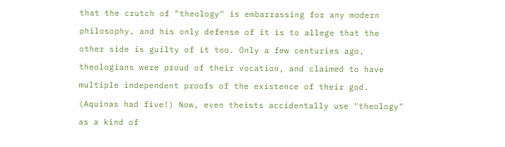that the crutch of "theology" is embarrassing for any modern philosophy, and his only defense of it is to allege that the other side is guilty of it too. Only a few centuries ago, theologians were proud of their vocation, and claimed to have multiple independent proofs of the existence of their god. (Aquinas had five!) Now, even theists accidentally use "theology" as a kind of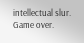intellectual slur. Game over.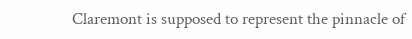Claremont is supposed to represent the pinnacle of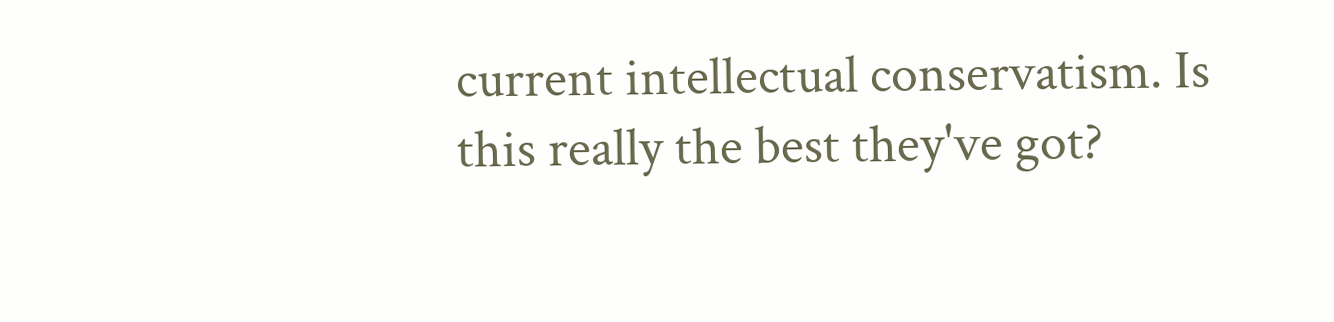current intellectual conservatism. Is this really the best they've got?